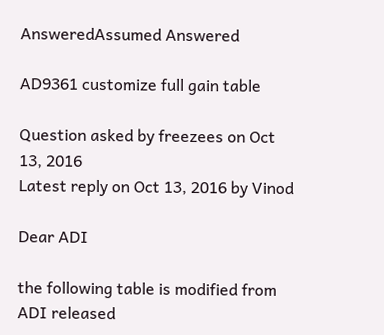AnsweredAssumed Answered

AD9361 customize full gain table

Question asked by freezees on Oct 13, 2016
Latest reply on Oct 13, 2016 by Vinod

Dear ADI

the following table is modified from ADI released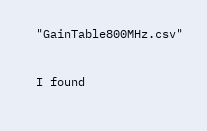"GainTable800MHz.csv"

I found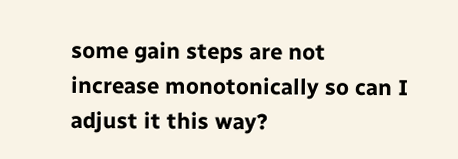some gain steps are not increase monotonically so can I adjust it this way?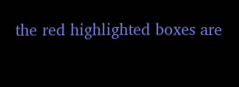the red highlighted boxes are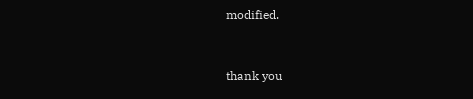modified.


thank you